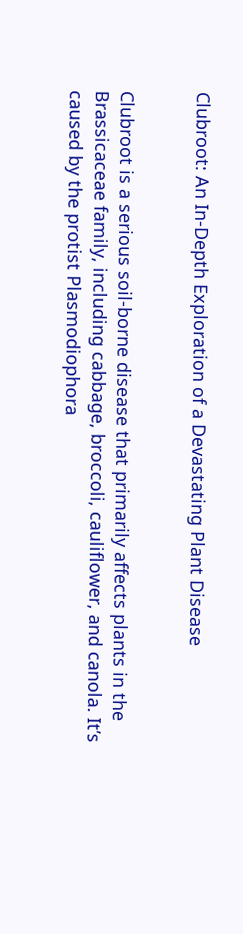Clubroot: An In-Depth Exploration of a Devastating Plant Disease


Clubroot is a serious soil-borne disease that primarily affects plants in the Brassicaceae family, including cabbage, broccoli, cauliflower, and canola. It’s caused by the protist Plasmodiophora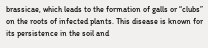brassicae, which leads to the formation of galls or “clubs” on the roots of infected plants. This disease is known for its persistence in the soil and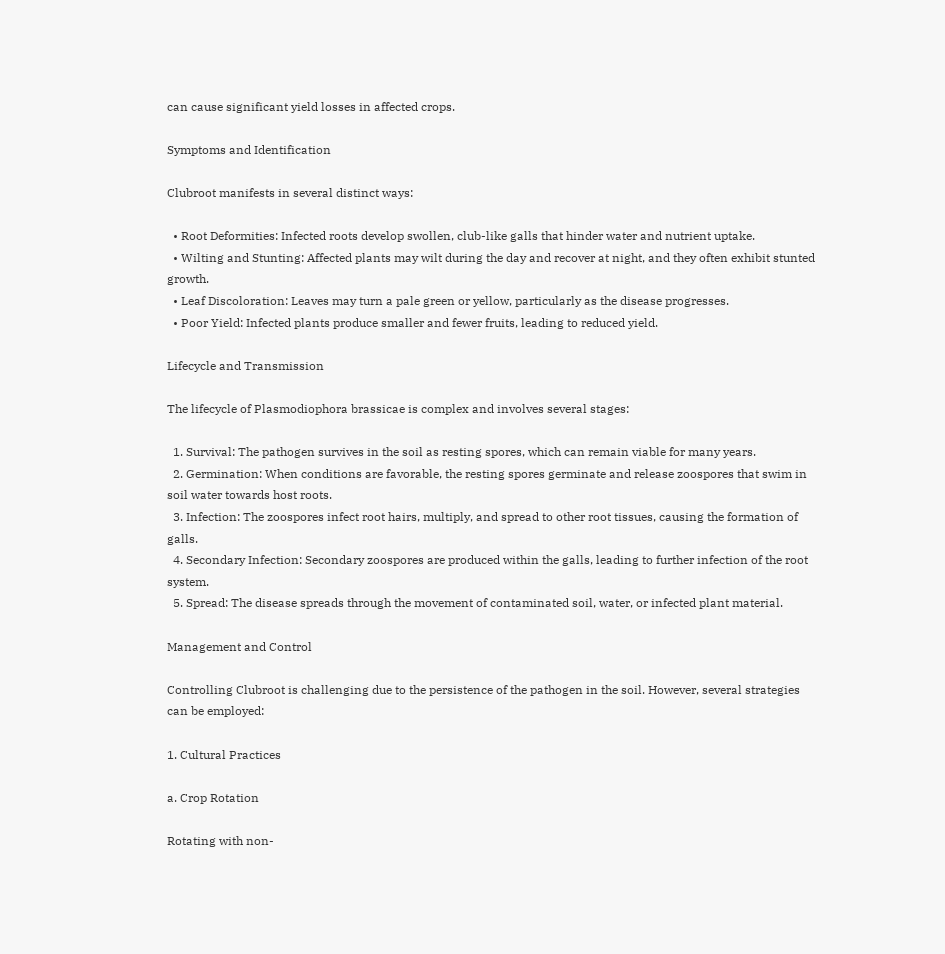can cause significant yield losses in affected crops.

Symptoms and Identification

Clubroot manifests in several distinct ways:

  • Root Deformities: Infected roots develop swollen, club-like galls that hinder water and nutrient uptake.
  • Wilting and Stunting: Affected plants may wilt during the day and recover at night, and they often exhibit stunted growth.
  • Leaf Discoloration: Leaves may turn a pale green or yellow, particularly as the disease progresses.
  • Poor Yield: Infected plants produce smaller and fewer fruits, leading to reduced yield.

Lifecycle and Transmission

The lifecycle of Plasmodiophora brassicae is complex and involves several stages:

  1. Survival: The pathogen survives in the soil as resting spores, which can remain viable for many years.
  2. Germination: When conditions are favorable, the resting spores germinate and release zoospores that swim in soil water towards host roots.
  3. Infection: The zoospores infect root hairs, multiply, and spread to other root tissues, causing the formation of galls.
  4. Secondary Infection: Secondary zoospores are produced within the galls, leading to further infection of the root system.
  5. Spread: The disease spreads through the movement of contaminated soil, water, or infected plant material.

Management and Control

Controlling Clubroot is challenging due to the persistence of the pathogen in the soil. However, several strategies can be employed:

1. Cultural Practices

a. Crop Rotation

Rotating with non-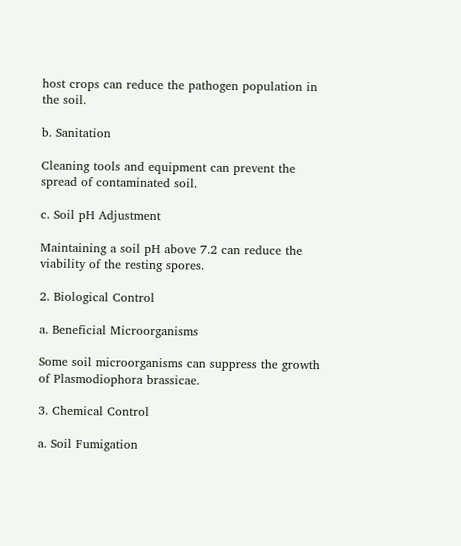host crops can reduce the pathogen population in the soil.

b. Sanitation

Cleaning tools and equipment can prevent the spread of contaminated soil.

c. Soil pH Adjustment

Maintaining a soil pH above 7.2 can reduce the viability of the resting spores.

2. Biological Control

a. Beneficial Microorganisms

Some soil microorganisms can suppress the growth of Plasmodiophora brassicae.

3. Chemical Control

a. Soil Fumigation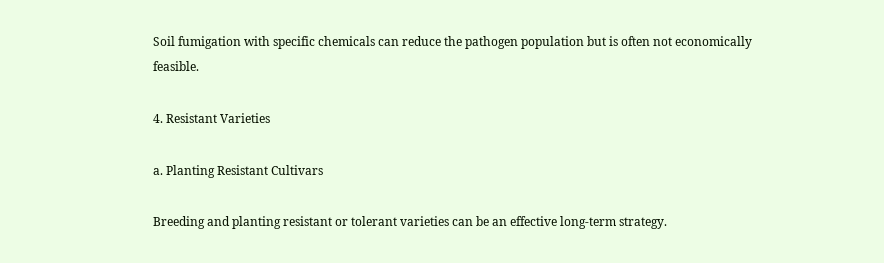Soil fumigation with specific chemicals can reduce the pathogen population but is often not economically feasible.

4. Resistant Varieties

a. Planting Resistant Cultivars

Breeding and planting resistant or tolerant varieties can be an effective long-term strategy.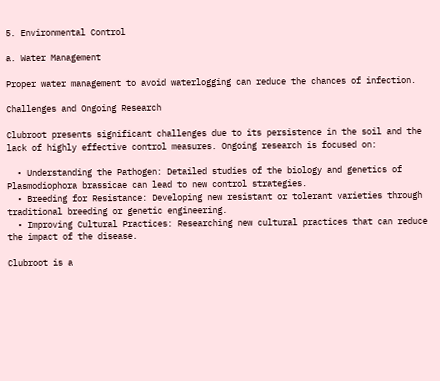5. Environmental Control

a. Water Management

Proper water management to avoid waterlogging can reduce the chances of infection.

Challenges and Ongoing Research

Clubroot presents significant challenges due to its persistence in the soil and the lack of highly effective control measures. Ongoing research is focused on:

  • Understanding the Pathogen: Detailed studies of the biology and genetics of Plasmodiophora brassicae can lead to new control strategies.
  • Breeding for Resistance: Developing new resistant or tolerant varieties through traditional breeding or genetic engineering.
  • Improving Cultural Practices: Researching new cultural practices that can reduce the impact of the disease.

Clubroot is a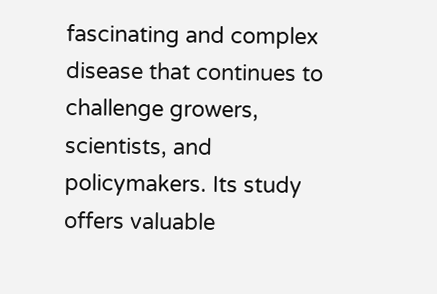fascinating and complex disease that continues to challenge growers, scientists, and policymakers. Its study offers valuable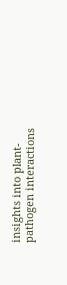insights into plant-pathogen interactions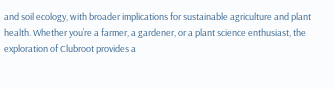and soil ecology, with broader implications for sustainable agriculture and plant health. Whether you’re a farmer, a gardener, or a plant science enthusiast, the exploration of Clubroot provides a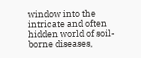window into the intricate and often hidden world of soil-borne diseases,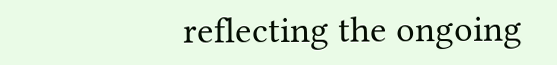reflecting the ongoing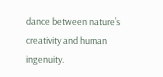dance between nature’s creativity and human ingenuity.